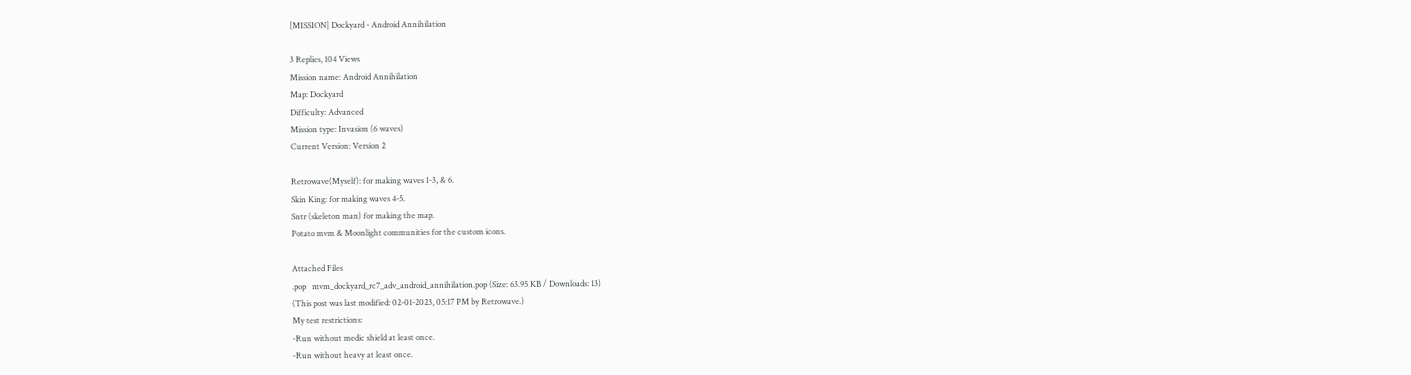[MISSION] Dockyard - Android Annihilation

3 Replies, 104 Views
Mission name: Android Annihilation
Map: Dockyard
Difficulty: Advanced
Mission type: Invasion (6 waves)
Current Version: Version 2

Retrowave(Myself): for making waves 1-3, & 6.
Skin King: for making waves 4-5.
Sntr (skeleton man) for making the map.
Potato mvm & Moonlight communities for the custom icons.

Attached Files
.pop   mvm_dockyard_rc7_adv_android_annihilation.pop (Size: 63.95 KB / Downloads: 13)
(This post was last modified: 02-01-2023, 05:17 PM by Retrowave.)
My test restrictions:
-Run without medic shield at least once.
-Run without heavy at least once.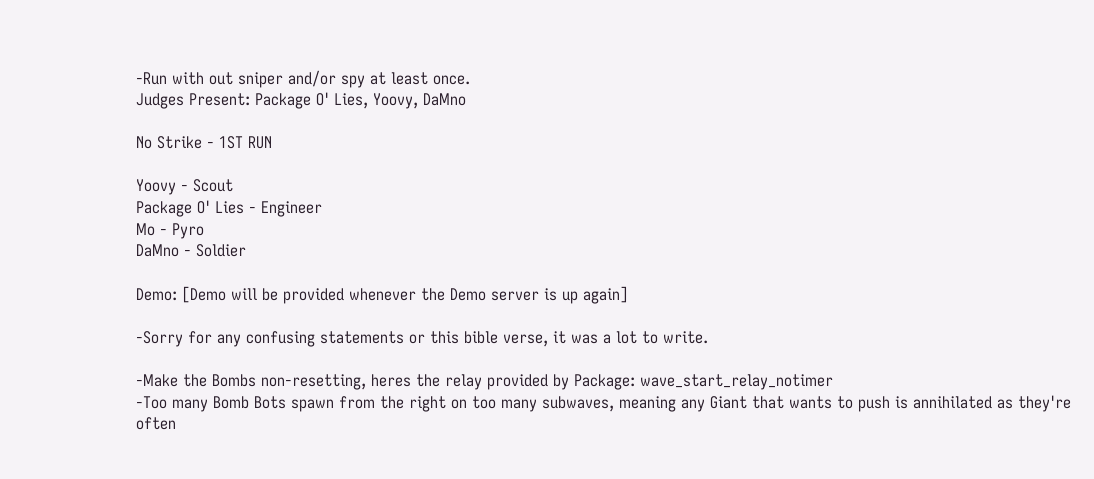-Run with out sniper and/or spy at least once.
Judges Present: Package O' Lies, Yoovy, DaMno

No Strike - 1ST RUN

Yoovy - Scout
Package O' Lies - Engineer
Mo - Pyro
DaMno - Soldier

Demo: [Demo will be provided whenever the Demo server is up again]

-Sorry for any confusing statements or this bible verse, it was a lot to write.

-Make the Bombs non-resetting, heres the relay provided by Package: wave_start_relay_notimer
-Too many Bomb Bots spawn from the right on too many subwaves, meaning any Giant that wants to push is annihilated as they're often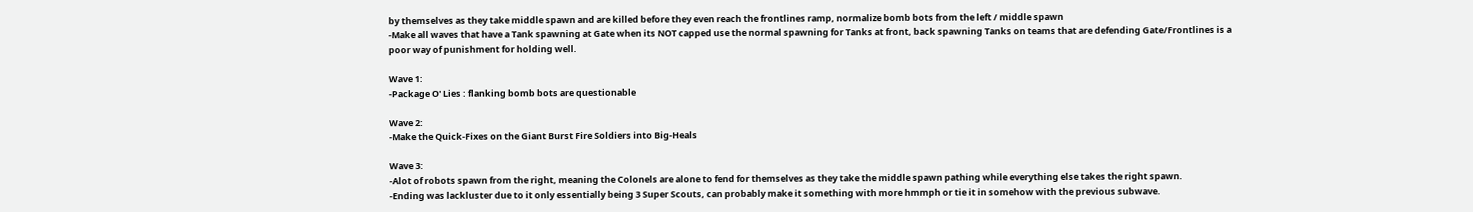by themselves as they take middle spawn and are killed before they even reach the frontlines ramp, normalize bomb bots from the left / middle spawn
-Make all waves that have a Tank spawning at Gate when its NOT capped use the normal spawning for Tanks at front, back spawning Tanks on teams that are defending Gate/Frontlines is a poor way of punishment for holding well.

Wave 1:
-Package O' Lies : flanking bomb bots are questionable

Wave 2:
-Make the Quick-Fixes on the Giant Burst Fire Soldiers into Big-Heals

Wave 3:
-Alot of robots spawn from the right, meaning the Colonels are alone to fend for themselves as they take the middle spawn pathing while everything else takes the right spawn.
-Ending was lackluster due to it only essentially being 3 Super Scouts, can probably make it something with more hmmph or tie it in somehow with the previous subwave.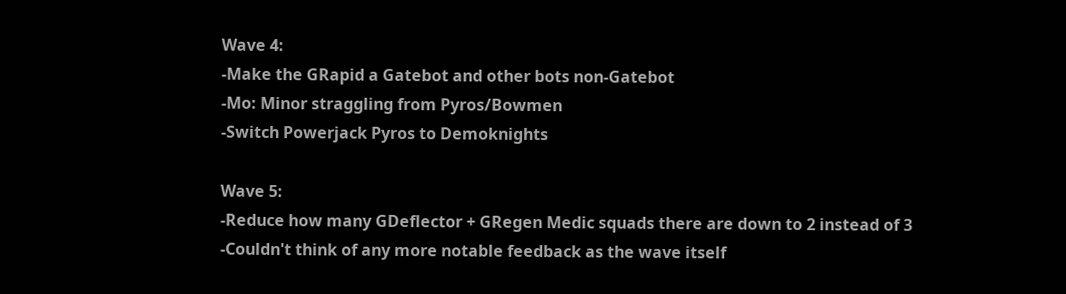Wave 4:
-Make the GRapid a Gatebot and other bots non-Gatebot
-Mo: Minor straggling from Pyros/Bowmen
-Switch Powerjack Pyros to Demoknights

Wave 5:
-Reduce how many GDeflector + GRegen Medic squads there are down to 2 instead of 3
-Couldn't think of any more notable feedback as the wave itself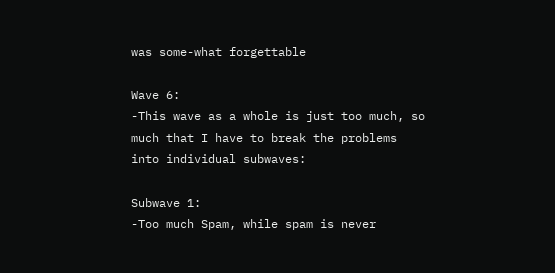was some-what forgettable

Wave 6:
-This wave as a whole is just too much, so much that I have to break the problems into individual subwaves:

Subwave 1:
-Too much Spam, while spam is never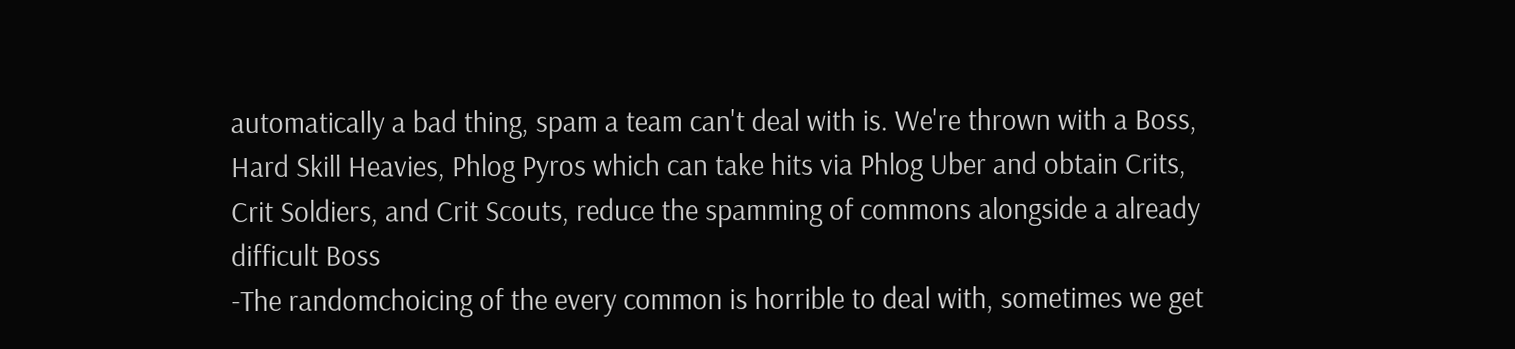automatically a bad thing, spam a team can't deal with is. We're thrown with a Boss, Hard Skill Heavies, Phlog Pyros which can take hits via Phlog Uber and obtain Crits, Crit Soldiers, and Crit Scouts, reduce the spamming of commons alongside a already difficult Boss
-The randomchoicing of the every common is horrible to deal with, sometimes we get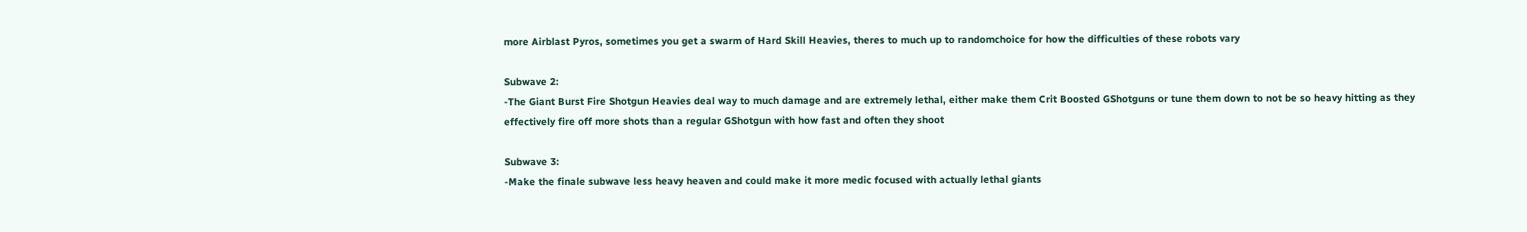more Airblast Pyros, sometimes you get a swarm of Hard Skill Heavies, theres to much up to randomchoice for how the difficulties of these robots vary

Subwave 2:
-The Giant Burst Fire Shotgun Heavies deal way to much damage and are extremely lethal, either make them Crit Boosted GShotguns or tune them down to not be so heavy hitting as they effectively fire off more shots than a regular GShotgun with how fast and often they shoot

Subwave 3:
-Make the finale subwave less heavy heaven and could make it more medic focused with actually lethal giants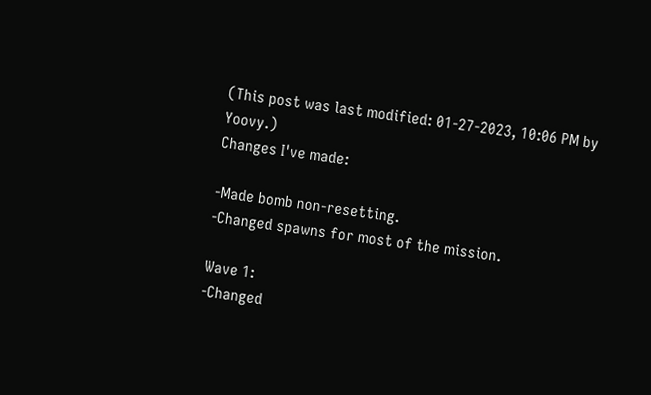(This post was last modified: 01-27-2023, 10:06 PM by Yoovy.)
Changes I've made:

-Made bomb non-resetting.
-Changed spawns for most of the mission.

Wave 1:
-Changed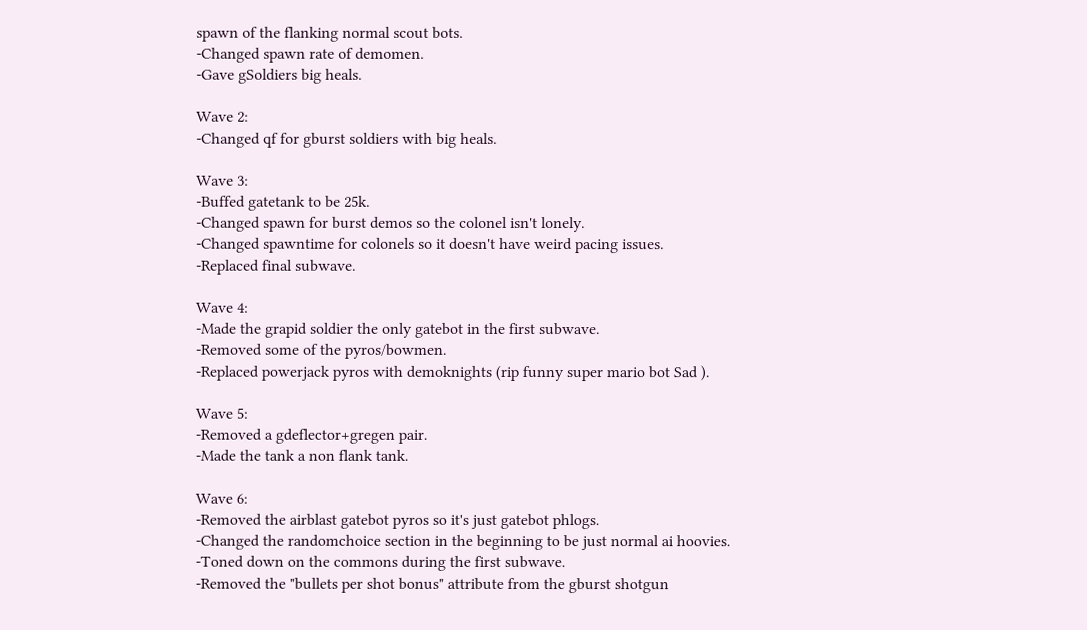spawn of the flanking normal scout bots.
-Changed spawn rate of demomen.
-Gave gSoldiers big heals.

Wave 2:
-Changed qf for gburst soldiers with big heals.

Wave 3:
-Buffed gatetank to be 25k.
-Changed spawn for burst demos so the colonel isn't lonely.
-Changed spawntime for colonels so it doesn't have weird pacing issues.
-Replaced final subwave.

Wave 4:
-Made the grapid soldier the only gatebot in the first subwave.
-Removed some of the pyros/bowmen.
-Replaced powerjack pyros with demoknights (rip funny super mario bot Sad ).

Wave 5:
-Removed a gdeflector+gregen pair.
-Made the tank a non flank tank.

Wave 6:
-Removed the airblast gatebot pyros so it's just gatebot phlogs.
-Changed the randomchoice section in the beginning to be just normal ai hoovies.
-Toned down on the commons during the first subwave.
-Removed the "bullets per shot bonus" attribute from the gburst shotgun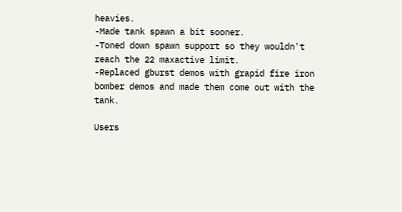heavies.
-Made tank spawn a bit sooner.
-Toned down spawn support so they wouldn't reach the 22 maxactive limit.
-Replaced gburst demos with grapid fire iron bomber demos and made them come out with the tank.

Users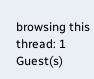browsing this thread: 1 Guest(s)